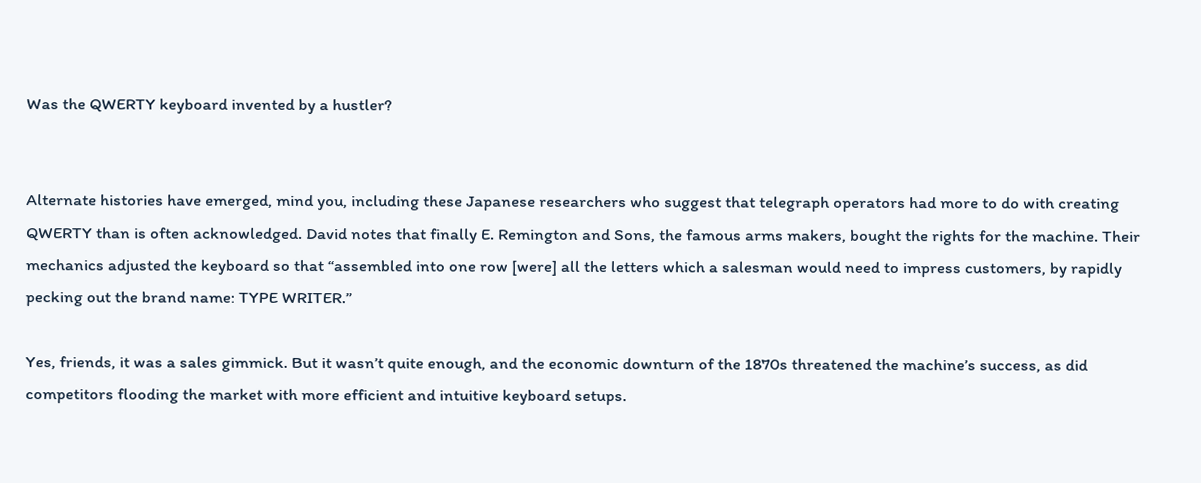Was the QWERTY keyboard invented by a hustler?


Alternate histories have emerged, mind you, including these Japanese researchers who suggest that telegraph operators had more to do with creating QWERTY than is often acknowledged. David notes that finally E. Remington and Sons, the famous arms makers, bought the rights for the machine. Their mechanics adjusted the keyboard so that “assembled into one row [were] all the letters which a salesman would need to impress customers, by rapidly pecking out the brand name: TYPE WRITER.”

Yes, friends, it was a sales gimmick. But it wasn’t quite enough, and the economic downturn of the 1870s threatened the machine’s success, as did competitors flooding the market with more efficient and intuitive keyboard setups.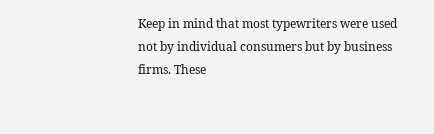Keep in mind that most typewriters were used not by individual consumers but by business firms. These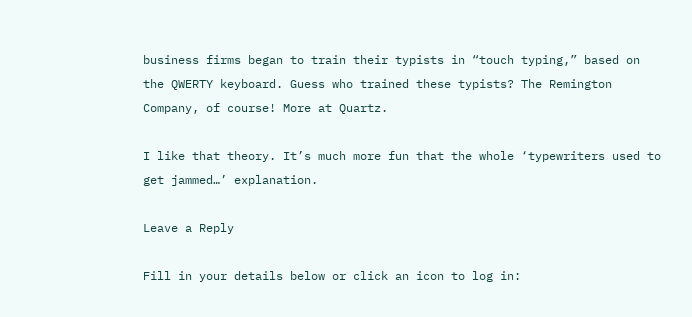business firms began to train their typists in “touch typing,” based on the QWERTY keyboard. Guess who trained these typists? The Remington Company, of course! More at Quartz.

I like that theory. It’s much more fun that the whole ‘typewriters used to get jammed…’ explanation.

Leave a Reply

Fill in your details below or click an icon to log in: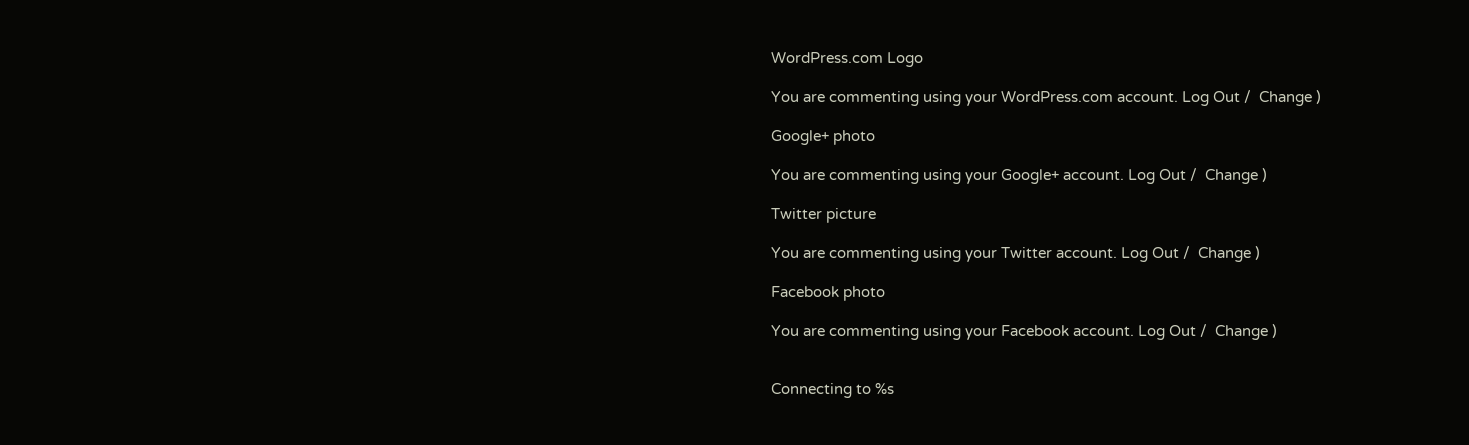WordPress.com Logo

You are commenting using your WordPress.com account. Log Out /  Change )

Google+ photo

You are commenting using your Google+ account. Log Out /  Change )

Twitter picture

You are commenting using your Twitter account. Log Out /  Change )

Facebook photo

You are commenting using your Facebook account. Log Out /  Change )


Connecting to %s